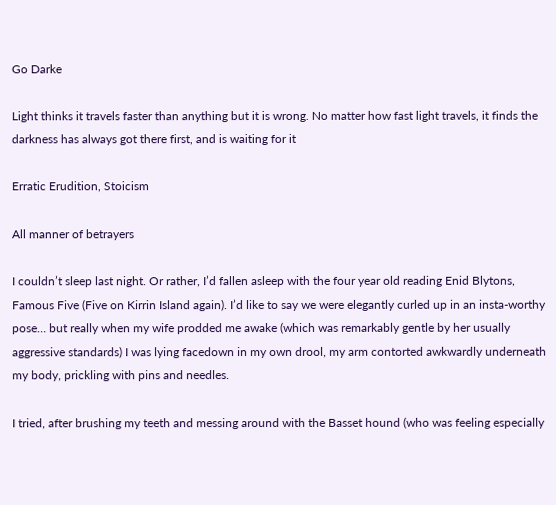Go Darke

Light thinks it travels faster than anything but it is wrong. No matter how fast light travels, it finds the darkness has always got there first, and is waiting for it

Erratic Erudition, Stoicism

All manner of betrayers

I couldn’t sleep last night. Or rather, I’d fallen asleep with the four year old reading Enid Blytons, Famous Five (Five on Kirrin Island again). I’d like to say we were elegantly curled up in an insta-worthy pose… but really when my wife prodded me awake (which was remarkably gentle by her usually aggressive standards) I was lying facedown in my own drool, my arm contorted awkwardly underneath my body, prickling with pins and needles.

I tried, after brushing my teeth and messing around with the Basset hound (who was feeling especially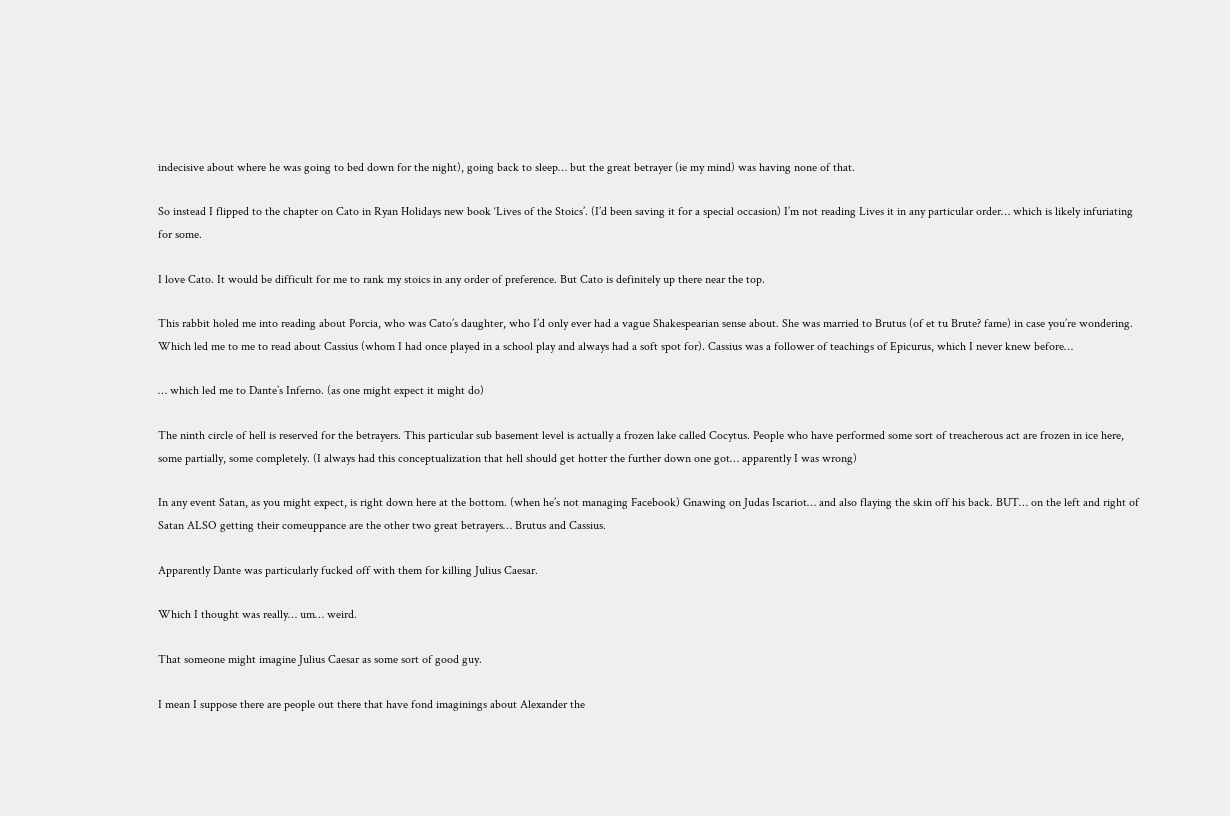indecisive about where he was going to bed down for the night), going back to sleep… but the great betrayer (ie my mind) was having none of that.

So instead I flipped to the chapter on Cato in Ryan Holidays new book ‘Lives of the Stoics’. (I’d been saving it for a special occasion) I’m not reading Lives it in any particular order… which is likely infuriating for some.

I love Cato. It would be difficult for me to rank my stoics in any order of preference. But Cato is definitely up there near the top.

This rabbit holed me into reading about Porcia, who was Cato’s daughter, who I’d only ever had a vague Shakespearian sense about. She was married to Brutus (of et tu Brute? fame) in case you’re wondering. Which led me to me to read about Cassius (whom I had once played in a school play and always had a soft spot for). Cassius was a follower of teachings of Epicurus, which I never knew before…

… which led me to Dante’s Inferno. (as one might expect it might do)

The ninth circle of hell is reserved for the betrayers. This particular sub basement level is actually a frozen lake called Cocytus. People who have performed some sort of treacherous act are frozen in ice here, some partially, some completely. (I always had this conceptualization that hell should get hotter the further down one got… apparently I was wrong)

In any event Satan, as you might expect, is right down here at the bottom. (when he’s not managing Facebook) Gnawing on Judas Iscariot… and also flaying the skin off his back. BUT… on the left and right of Satan ALSO getting their comeuppance are the other two great betrayers… Brutus and Cassius.

Apparently Dante was particularly fucked off with them for killing Julius Caesar.

Which I thought was really… um… weird.

That someone might imagine Julius Caesar as some sort of good guy.

I mean I suppose there are people out there that have fond imaginings about Alexander the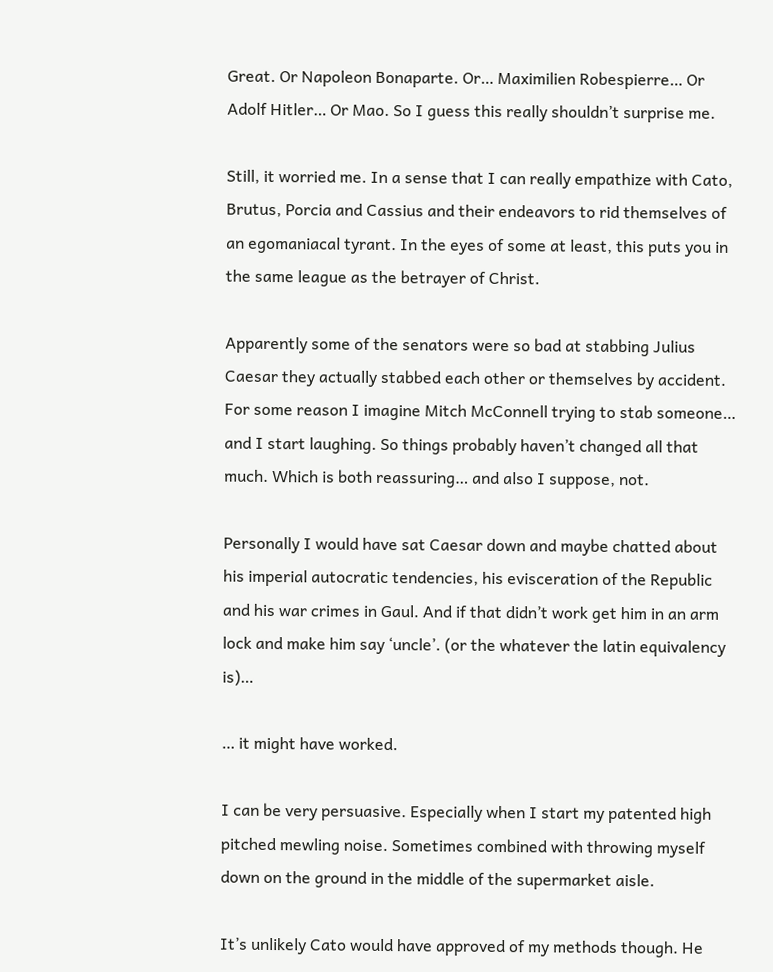Great. Or Napoleon Bonaparte. Or… Maximilien Robespierre… Or Adolf Hitler… Or Mao. So I guess this really shouldn’t surprise me.

Still, it worried me. In a sense that I can really empathize with Cato, Brutus, Porcia and Cassius and their endeavors to rid themselves of an egomaniacal tyrant. In the eyes of some at least, this puts you in the same league as the betrayer of Christ.

Apparently some of the senators were so bad at stabbing Julius Caesar they actually stabbed each other or themselves by accident. For some reason I imagine Mitch McConnell trying to stab someone… and I start laughing. So things probably haven’t changed all that much. Which is both reassuring… and also I suppose, not.

Personally I would have sat Caesar down and maybe chatted about his imperial autocratic tendencies, his evisceration of the Republic and his war crimes in Gaul. And if that didn’t work get him in an arm lock and make him say ‘uncle’. (or the whatever the latin equivalency is)…

… it might have worked.

I can be very persuasive. Especially when I start my patented high pitched mewling noise. Sometimes combined with throwing myself down on the ground in the middle of the supermarket aisle.

It’s unlikely Cato would have approved of my methods though. He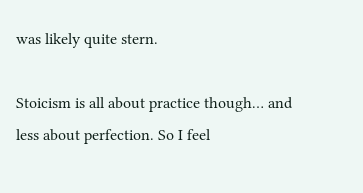was likely quite stern.

Stoicism is all about practice though… and less about perfection. So I feel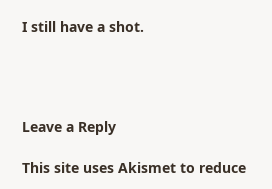I still have a shot.




Leave a Reply

This site uses Akismet to reduce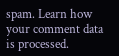spam. Learn how your comment data is processed.